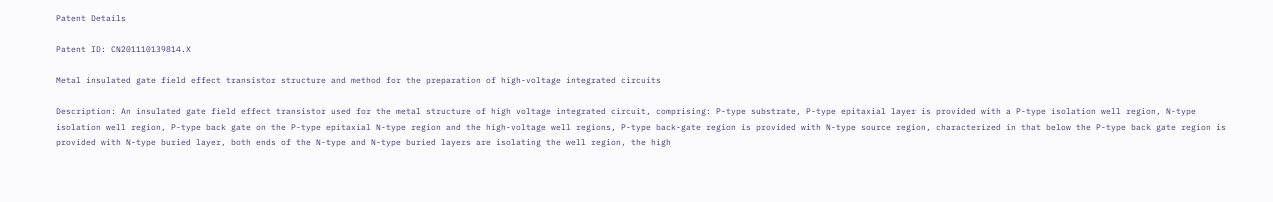Patent Details

Patent ID: CN201110139814.X

Metal insulated gate field effect transistor structure and method for the preparation of high-voltage integrated circuits

Description: An insulated gate field effect transistor used for the metal structure of high voltage integrated circuit, comprising: P-type substrate, P-type epitaxial layer is provided with a P-type isolation well region, N-type isolation well region, P-type back gate on the P-type epitaxial N-type region and the high-voltage well regions, P-type back-gate region is provided with N-type source region, characterized in that below the P-type back gate region is provided with N-type buried layer, both ends of the N-type and N-type buried layers are isolating the well region, the high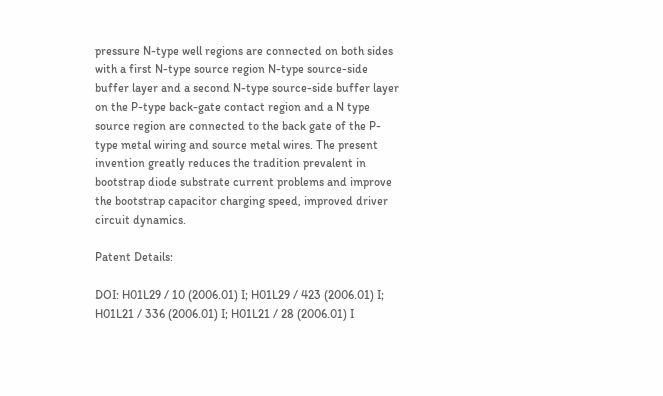pressure N-type well regions are connected on both sides with a first N-type source region N-type source-side buffer layer and a second N-type source-side buffer layer on the P-type back-gate contact region and a N type source region are connected to the back gate of the P-type metal wiring and source metal wires. The present invention greatly reduces the tradition prevalent in bootstrap diode substrate current problems and improve the bootstrap capacitor charging speed, improved driver circuit dynamics.

Patent Details:

DOI: H01L29 / 10 (2006.01) I; H01L29 / 423 (2006.01) I; H01L21 / 336 (2006.01) I; H01L21 / 28 (2006.01) I